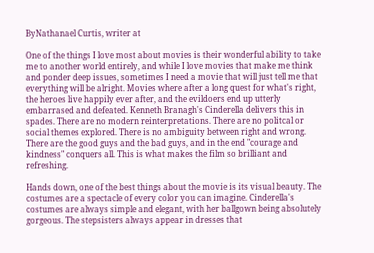ByNathanael Curtis, writer at

One of the things I love most about movies is their wonderful ability to take me to another world entirely, and while I love movies that make me think and ponder deep issues, sometimes I need a movie that will just tell me that everything will be alright. Movies where after a long quest for what's right, the heroes live happily ever after, and the evildoers end up utterly embarrased and defeated. Kenneth Branagh's Cinderella delivers this in spades. There are no modern reinterpretations. There are no politcal or social themes explored. There is no ambiguity between right and wrong. There are the good guys and the bad guys, and in the end "courage and kindness" conquers all. This is what makes the film so brilliant and refreshing.

Hands down, one of the best things about the movie is its visual beauty. The costumes are a spectacle of every color you can imagine. Cinderella's costumes are always simple and elegant, with her ballgown being absolutely gorgeous. The stepsisters always appear in dresses that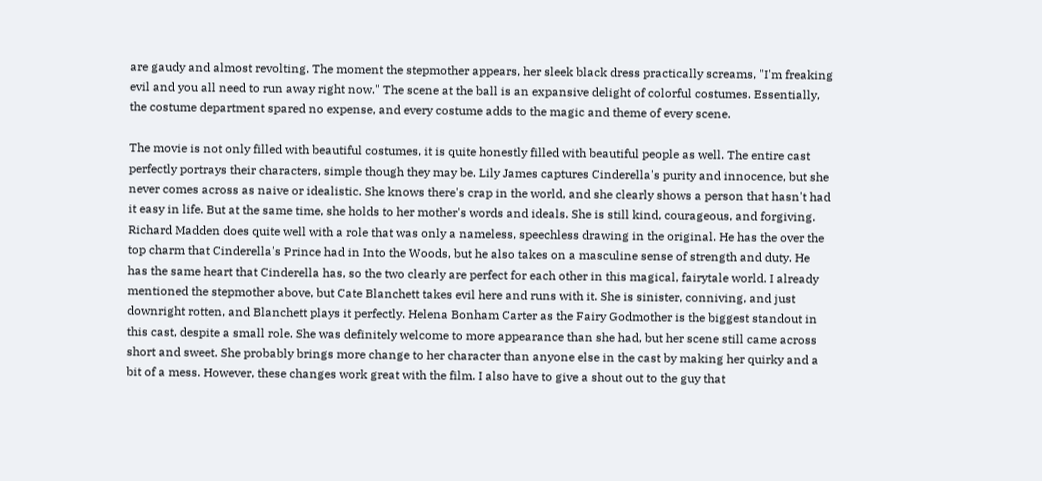are gaudy and almost revolting. The moment the stepmother appears, her sleek black dress practically screams, "I'm freaking evil and you all need to run away right now." The scene at the ball is an expansive delight of colorful costumes. Essentially, the costume department spared no expense, and every costume adds to the magic and theme of every scene.

The movie is not only filled with beautiful costumes, it is quite honestly filled with beautiful people as well. The entire cast perfectly portrays their characters, simple though they may be. Lily James captures Cinderella's purity and innocence, but she never comes across as naive or idealistic. She knows there's crap in the world, and she clearly shows a person that hasn't had it easy in life. But at the same time, she holds to her mother's words and ideals. She is still kind, courageous, and forgiving. Richard Madden does quite well with a role that was only a nameless, speechless drawing in the original. He has the over the top charm that Cinderella's Prince had in Into the Woods, but he also takes on a masculine sense of strength and duty. He has the same heart that Cinderella has, so the two clearly are perfect for each other in this magical, fairytale world. I already mentioned the stepmother above, but Cate Blanchett takes evil here and runs with it. She is sinister, conniving, and just downright rotten, and Blanchett plays it perfectly. Helena Bonham Carter as the Fairy Godmother is the biggest standout in this cast, despite a small role. She was definitely welcome to more appearance than she had, but her scene still came across short and sweet. She probably brings more change to her character than anyone else in the cast by making her quirky and a bit of a mess. However, these changes work great with the film. I also have to give a shout out to the guy that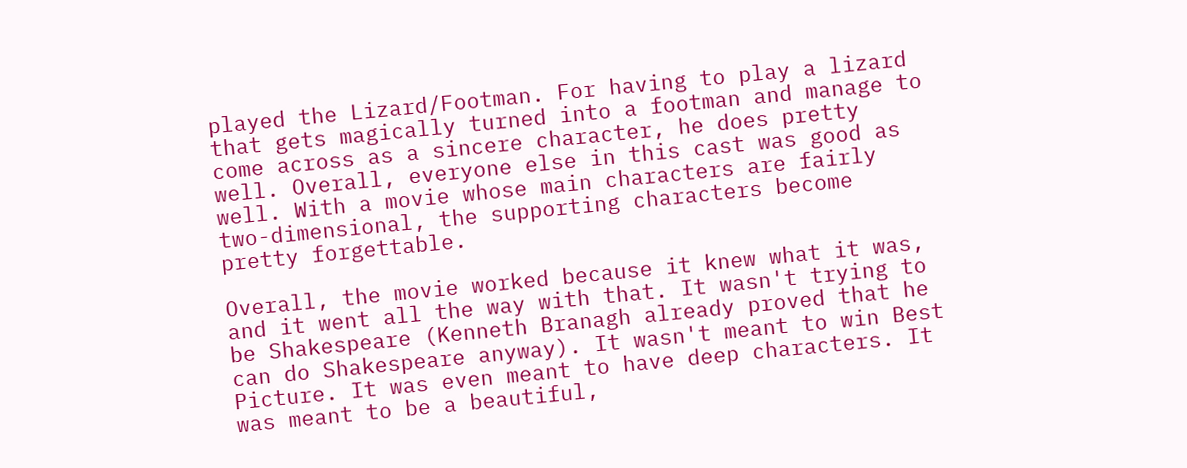played the Lizard/Footman. For having to play a lizard that gets magically turned into a footman and manage to come across as a sincere character, he does pretty well. Overall, everyone else in this cast was good as well. With a movie whose main characters are fairly two-dimensional, the supporting characters become pretty forgettable.

Overall, the movie worked because it knew what it was, and it went all the way with that. It wasn't trying to be Shakespeare (Kenneth Branagh already proved that he can do Shakespeare anyway). It wasn't meant to win Best Picture. It was even meant to have deep characters. It was meant to be a beautiful,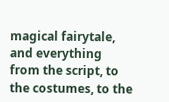magical fairytale, and everything from the script, to the costumes, to the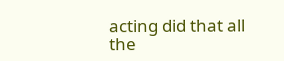acting did that all the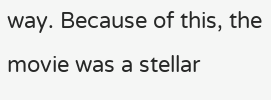way. Because of this, the movie was a stellar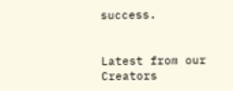success.


Latest from our Creators